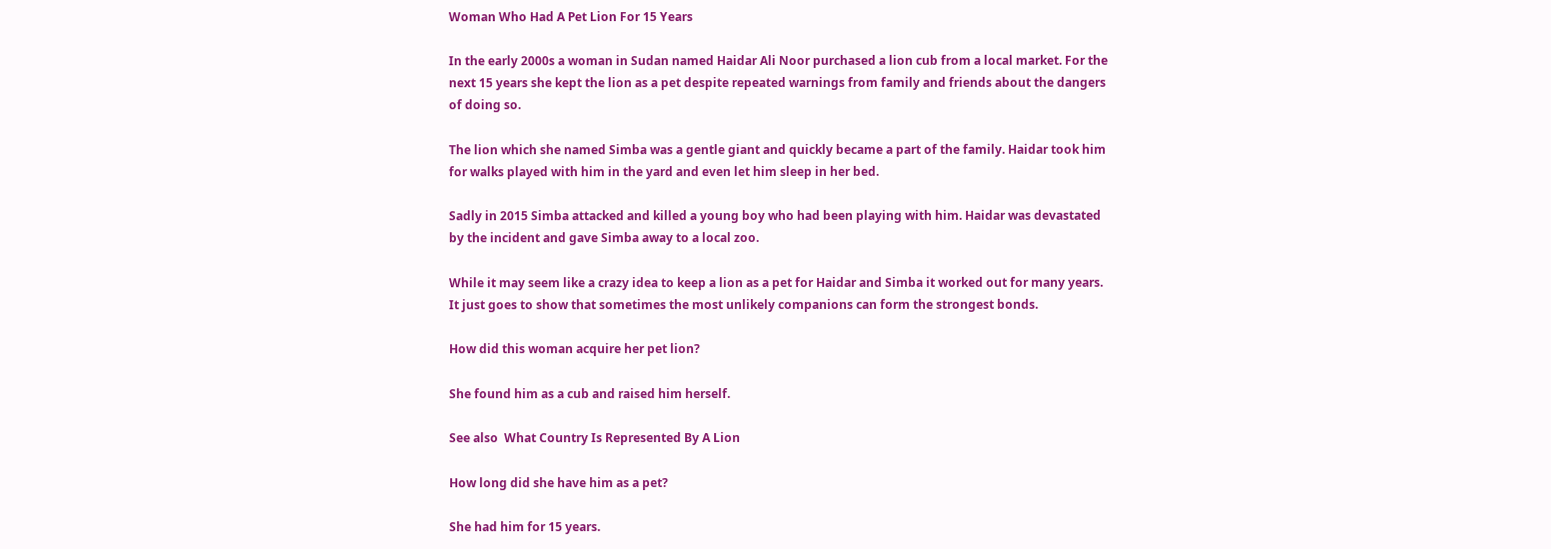Woman Who Had A Pet Lion For 15 Years

In the early 2000s a woman in Sudan named Haidar Ali Noor purchased a lion cub from a local market. For the next 15 years she kept the lion as a pet despite repeated warnings from family and friends about the dangers of doing so.

The lion which she named Simba was a gentle giant and quickly became a part of the family. Haidar took him for walks played with him in the yard and even let him sleep in her bed.

Sadly in 2015 Simba attacked and killed a young boy who had been playing with him. Haidar was devastated by the incident and gave Simba away to a local zoo.

While it may seem like a crazy idea to keep a lion as a pet for Haidar and Simba it worked out for many years. It just goes to show that sometimes the most unlikely companions can form the strongest bonds.

How did this woman acquire her pet lion?

She found him as a cub and raised him herself.

See also  What Country Is Represented By A Lion

How long did she have him as a pet?

She had him for 15 years.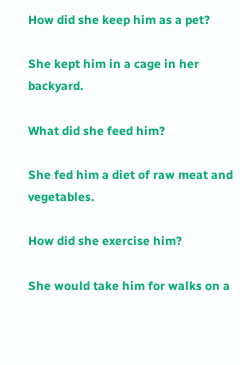How did she keep him as a pet?

She kept him in a cage in her backyard.

What did she feed him?

She fed him a diet of raw meat and vegetables.

How did she exercise him?

She would take him for walks on a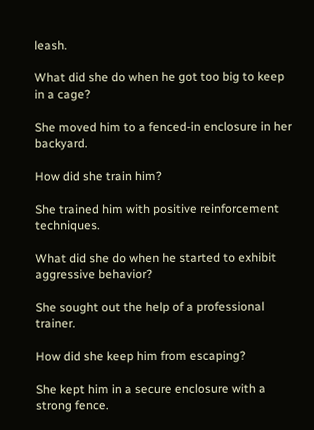leash.

What did she do when he got too big to keep in a cage?

She moved him to a fenced-in enclosure in her backyard.

How did she train him?

She trained him with positive reinforcement techniques.

What did she do when he started to exhibit aggressive behavior?

She sought out the help of a professional trainer.

How did she keep him from escaping?

She kept him in a secure enclosure with a strong fence.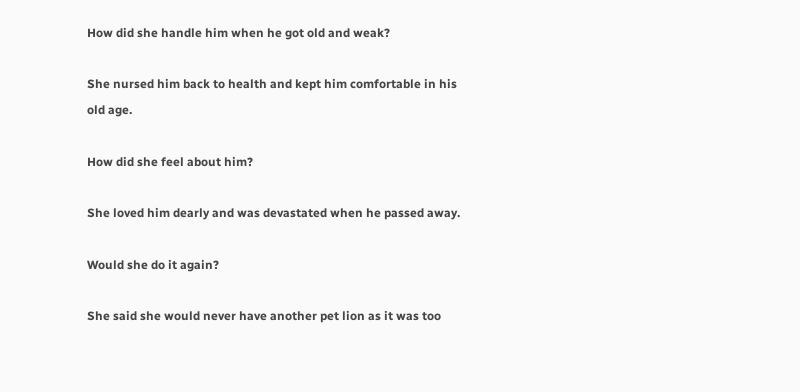How did she handle him when he got old and weak?

She nursed him back to health and kept him comfortable in his old age.

How did she feel about him?

She loved him dearly and was devastated when he passed away.

Would she do it again?

She said she would never have another pet lion as it was too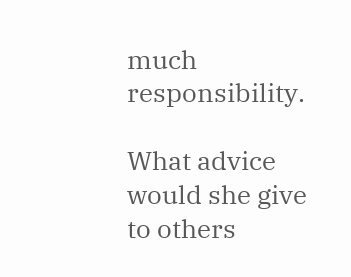much responsibility.

What advice would she give to others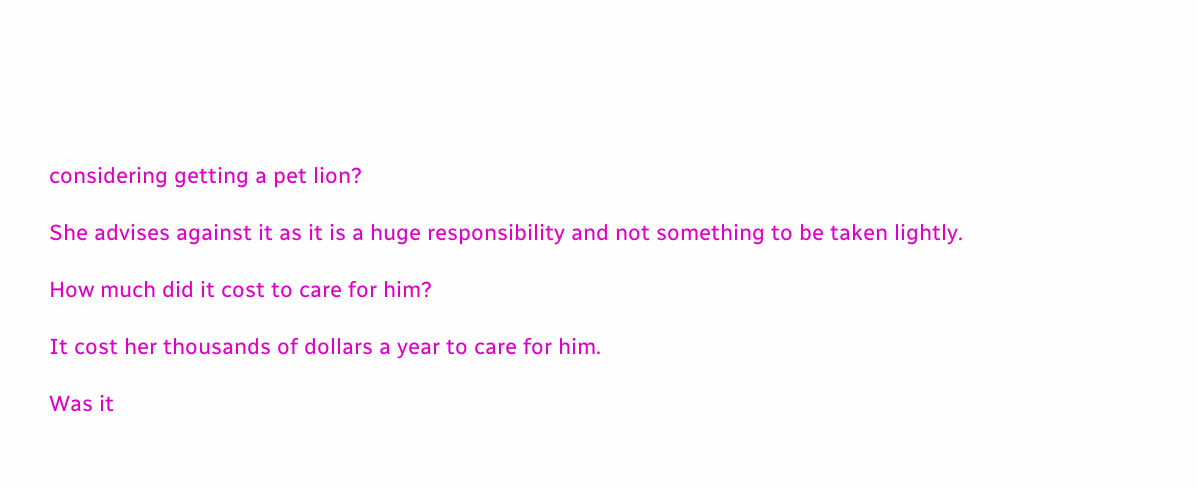considering getting a pet lion?

She advises against it as it is a huge responsibility and not something to be taken lightly.

How much did it cost to care for him?

It cost her thousands of dollars a year to care for him.

Was it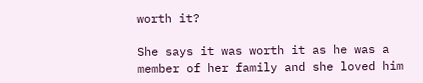worth it?

She says it was worth it as he was a member of her family and she loved him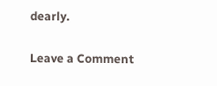dearly.

Leave a Comment